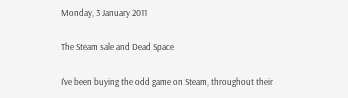Monday, 3 January 2011

The Steam sale and Dead Space

I've been buying the odd game on Steam, throughout their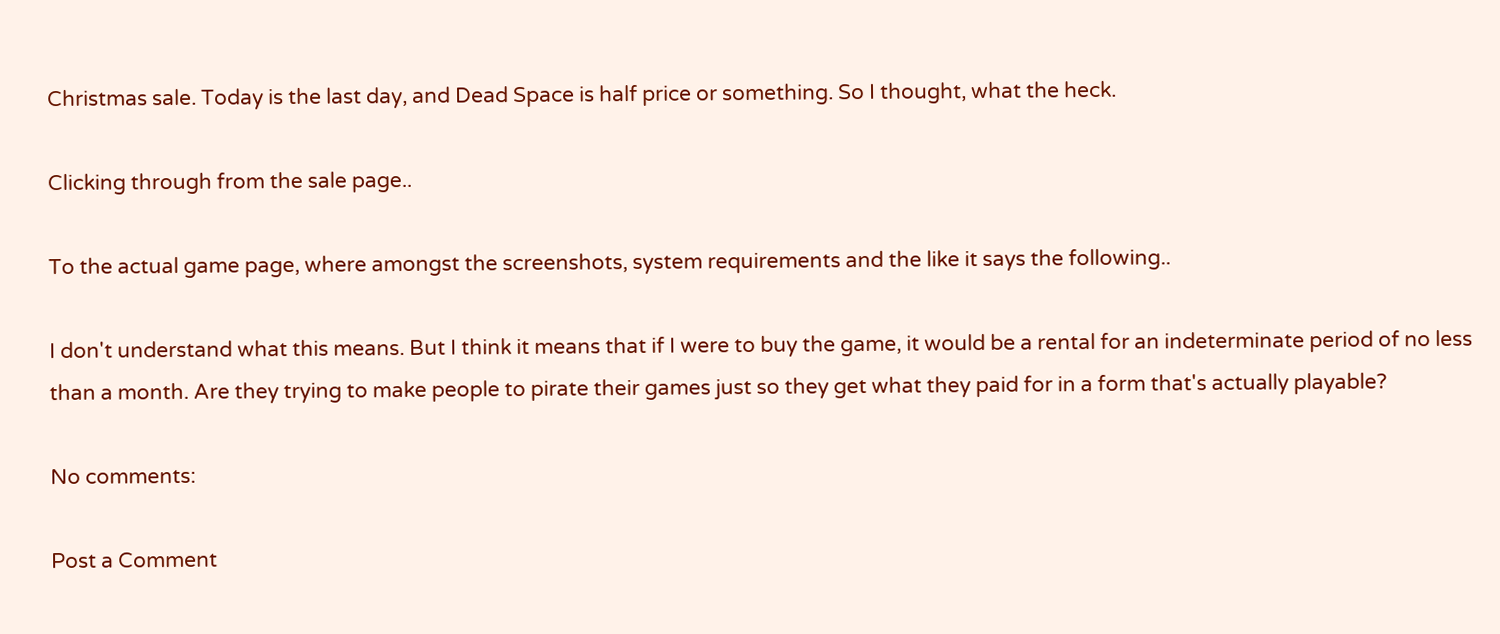Christmas sale. Today is the last day, and Dead Space is half price or something. So I thought, what the heck.

Clicking through from the sale page..

To the actual game page, where amongst the screenshots, system requirements and the like it says the following..

I don't understand what this means. But I think it means that if I were to buy the game, it would be a rental for an indeterminate period of no less than a month. Are they trying to make people to pirate their games just so they get what they paid for in a form that's actually playable?

No comments:

Post a Comment